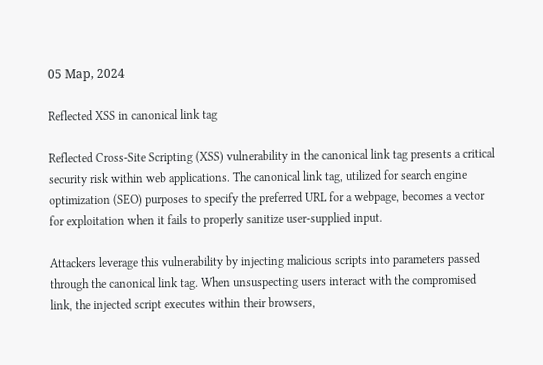05 Мар, 2024

Reflected XSS in canonical link tag

Reflected Cross-Site Scripting (XSS) vulnerability in the canonical link tag presents a critical security risk within web applications. The canonical link tag, utilized for search engine optimization (SEO) purposes to specify the preferred URL for a webpage, becomes a vector for exploitation when it fails to properly sanitize user-supplied input.

Attackers leverage this vulnerability by injecting malicious scripts into parameters passed through the canonical link tag. When unsuspecting users interact with the compromised link, the injected script executes within their browsers,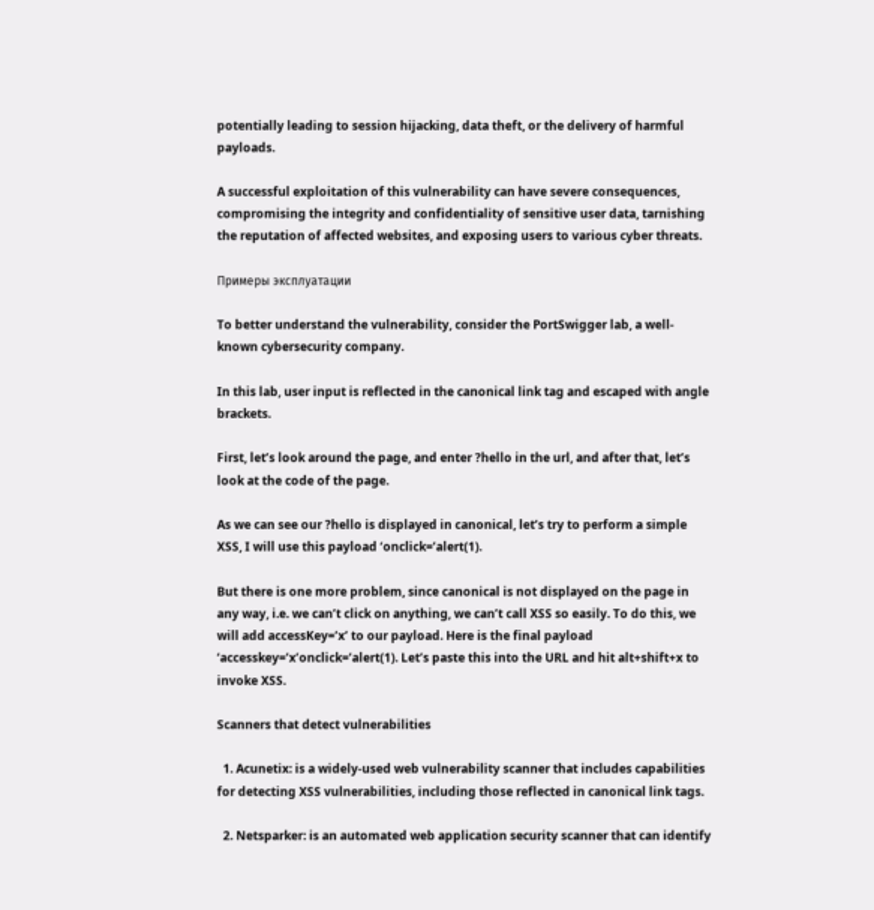potentially leading to session hijacking, data theft, or the delivery of harmful payloads.

A successful exploitation of this vulnerability can have severe consequences, compromising the integrity and confidentiality of sensitive user data, tarnishing the reputation of affected websites, and exposing users to various cyber threats.

Примеры эксплуатации

To better understand the vulnerability, consider the PortSwigger lab, a well-known cybersecurity company.

In this lab, user input is reflected in the canonical link tag and escaped with angle brackets.

First, let’s look around the page, and enter ?hello in the url, and after that, let’s look at the code of the page.

As we can see our ?hello is displayed in canonical, let’s try to perform a simple XSS, I will use this payload ‘onclick=’alert(1).

But there is one more problem, since canonical is not displayed on the page in any way, i.e. we can’t click on anything, we can’t call XSS so easily. To do this, we will add accessKey=’x’ to our payload. Here is the final payload ‘accesskey=’x’onclick=’alert(1). Let’s paste this into the URL and hit alt+shift+x to invoke XSS.

Scanners that detect vulnerabilities

  1. Acunetix: is a widely-used web vulnerability scanner that includes capabilities for detecting XSS vulnerabilities, including those reflected in canonical link tags.

  2. Netsparker: is an automated web application security scanner that can identify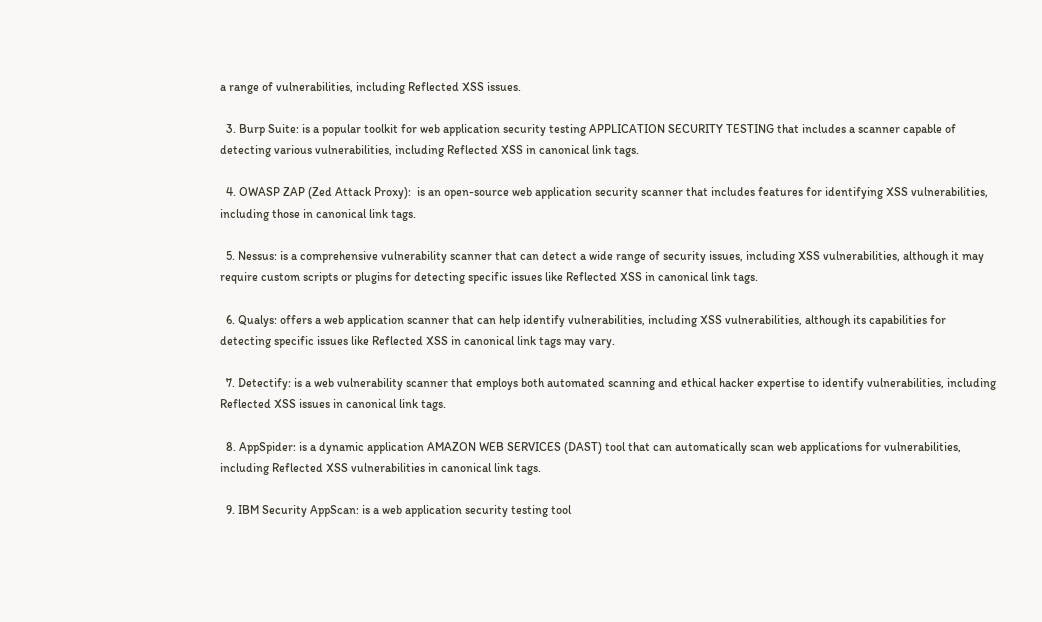a range of vulnerabilities, including Reflected XSS issues.

  3. Burp Suite: is a popular toolkit for web application security testing APPLICATION SECURITY TESTING that includes a scanner capable of detecting various vulnerabilities, including Reflected XSS in canonical link tags.

  4. OWASP ZAP (Zed Attack Proxy):  is an open-source web application security scanner that includes features for identifying XSS vulnerabilities, including those in canonical link tags.

  5. Nessus: is a comprehensive vulnerability scanner that can detect a wide range of security issues, including XSS vulnerabilities, although it may require custom scripts or plugins for detecting specific issues like Reflected XSS in canonical link tags.

  6. Qualys: offers a web application scanner that can help identify vulnerabilities, including XSS vulnerabilities, although its capabilities for detecting specific issues like Reflected XSS in canonical link tags may vary.

  7. Detectify: is a web vulnerability scanner that employs both automated scanning and ethical hacker expertise to identify vulnerabilities, including Reflected XSS issues in canonical link tags.

  8. AppSpider: is a dynamic application AMAZON WEB SERVICES (DAST) tool that can automatically scan web applications for vulnerabilities, including Reflected XSS vulnerabilities in canonical link tags.

  9. IBM Security AppScan: is a web application security testing tool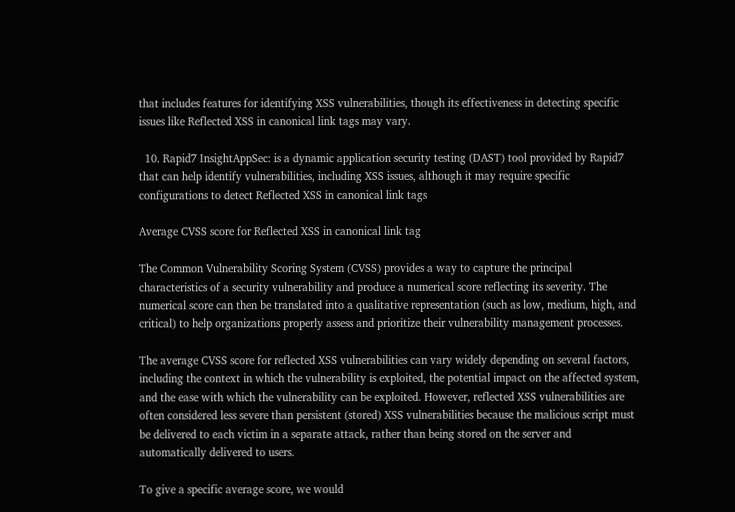that includes features for identifying XSS vulnerabilities, though its effectiveness in detecting specific issues like Reflected XSS in canonical link tags may vary.

  10. Rapid7 InsightAppSec: is a dynamic application security testing (DAST) tool provided by Rapid7 that can help identify vulnerabilities, including XSS issues, although it may require specific configurations to detect Reflected XSS in canonical link tags

Average CVSS score for Reflected XSS in canonical link tag

The Common Vulnerability Scoring System (CVSS) provides a way to capture the principal characteristics of a security vulnerability and produce a numerical score reflecting its severity. The numerical score can then be translated into a qualitative representation (such as low, medium, high, and critical) to help organizations properly assess and prioritize their vulnerability management processes.

The average CVSS score for reflected XSS vulnerabilities can vary widely depending on several factors, including the context in which the vulnerability is exploited, the potential impact on the affected system, and the ease with which the vulnerability can be exploited. However, reflected XSS vulnerabilities are often considered less severe than persistent (stored) XSS vulnerabilities because the malicious script must be delivered to each victim in a separate attack, rather than being stored on the server and automatically delivered to users.

To give a specific average score, we would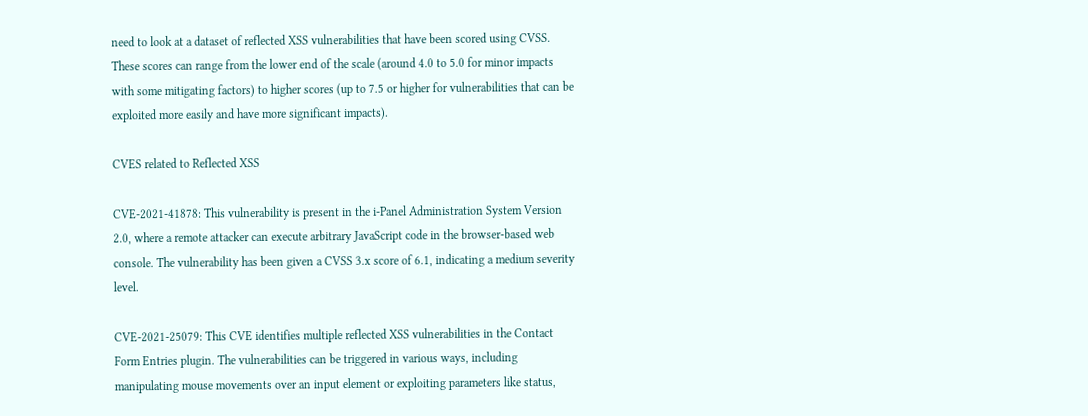need to look at a dataset of reflected XSS vulnerabilities that have been scored using CVSS. These scores can range from the lower end of the scale (around 4.0 to 5.0 for minor impacts with some mitigating factors) to higher scores (up to 7.5 or higher for vulnerabilities that can be exploited more easily and have more significant impacts).

CVES related to Reflected XSS

CVE-2021-41878: This vulnerability is present in the i-Panel Administration System Version 2.0, where a remote attacker can execute arbitrary JavaScript code in the browser-based web console. The vulnerability has been given a CVSS 3.x score of 6.1, indicating a medium severity level.

CVE-2021-25079: This CVE identifies multiple reflected XSS vulnerabilities in the Contact Form Entries plugin. The vulnerabilities can be triggered in various ways, including manipulating mouse movements over an input element or exploiting parameters like status,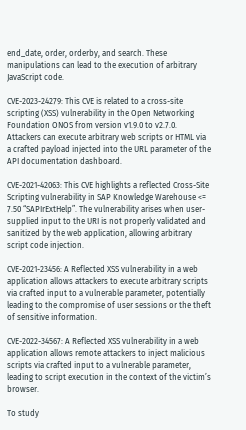end_date, order, orderby, and search. These manipulations can lead to the execution of arbitrary JavaScript code.

CVE-2023-24279: This CVE is related to a cross-site scripting (XSS) vulnerability in the Open Networking Foundation ONOS from version v1.9.0 to v2.7.0. Attackers can execute arbitrary web scripts or HTML via a crafted payload injected into the URL parameter of the API documentation dashboard.

CVE-2021-42063: This CVE highlights a reflected Cross-Site Scripting vulnerability in SAP Knowledge Warehouse <= 7.50 “SAPIrExtHelp”. The vulnerability arises when user-supplied input to the URI is not properly validated and sanitized by the web application, allowing arbitrary script code injection.

CVE-2021-23456: A Reflected XSS vulnerability in a web application allows attackers to execute arbitrary scripts via crafted input to a vulnerable parameter, potentially leading to the compromise of user sessions or the theft of sensitive information.

CVE-2022-34567: A Reflected XSS vulnerability in a web application allows remote attackers to inject malicious scripts via crafted input to a vulnerable parameter, leading to script execution in the context of the victim’s browser.

To study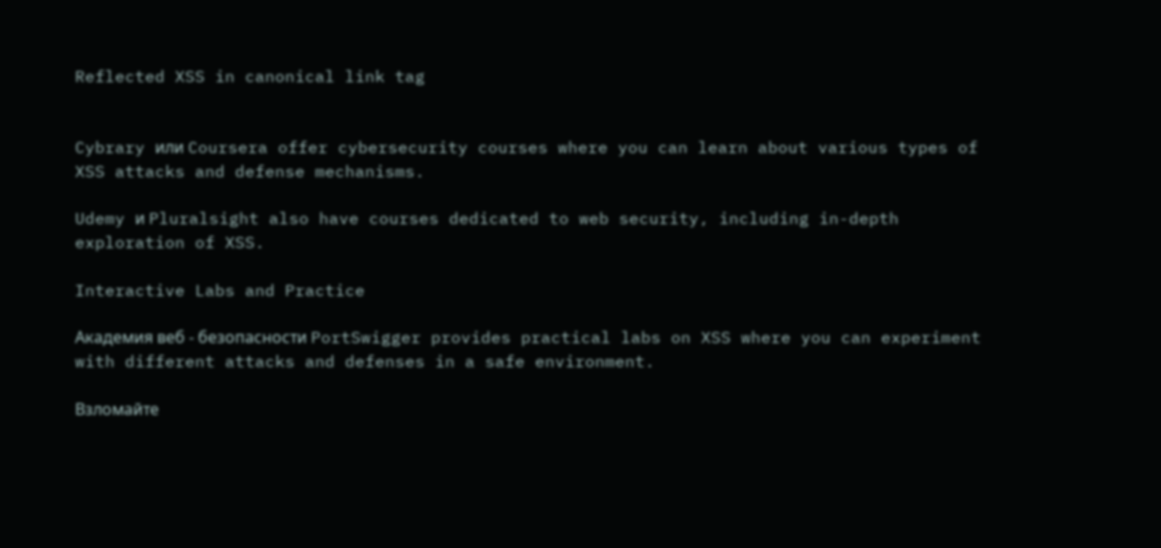Reflected XSS in canonical link tag


Cybrary или Coursera offer cybersecurity courses where you can learn about various types of XSS attacks and defense mechanisms.

Udemy и Pluralsight also have courses dedicated to web security, including in-depth exploration of XSS.

Interactive Labs and Practice

Академия веб - безопасности PortSwigger provides practical labs on XSS where you can experiment with different attacks and defenses in a safe environment.

Взломайте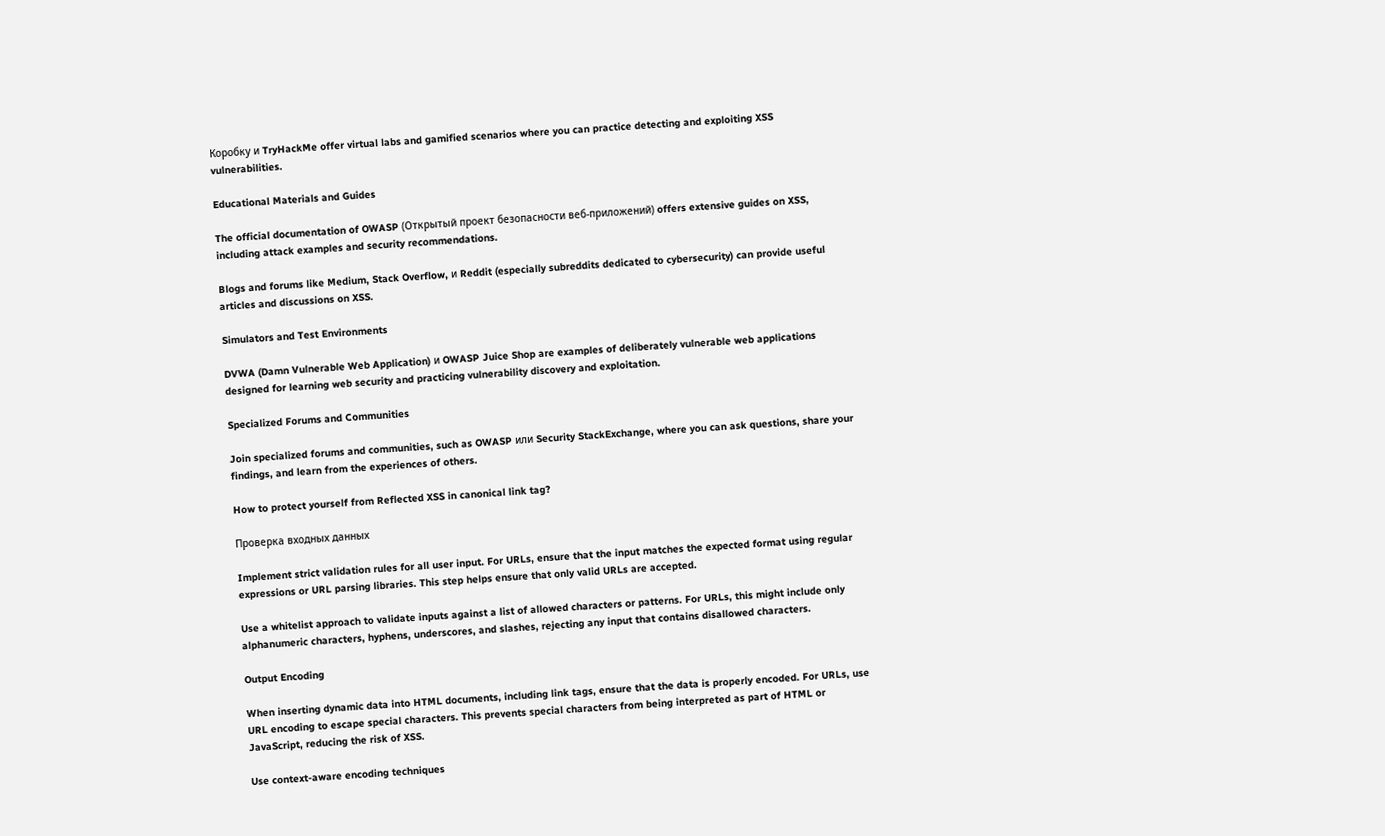Коробку и TryHackMe offer virtual labs and gamified scenarios where you can practice detecting and exploiting XSS vulnerabilities.

Educational Materials and Guides

The official documentation of OWASP (Открытый проект безопасности веб-приложений) offers extensive guides on XSS, including attack examples and security recommendations.

Blogs and forums like Medium, Stack Overflow, и Reddit (especially subreddits dedicated to cybersecurity) can provide useful articles and discussions on XSS.

Simulators and Test Environments

DVWA (Damn Vulnerable Web Application) и OWASP Juice Shop are examples of deliberately vulnerable web applications designed for learning web security and practicing vulnerability discovery and exploitation.

Specialized Forums and Communities

Join specialized forums and communities, such as OWASP или Security StackExchange, where you can ask questions, share your findings, and learn from the experiences of others.

How to protect yourself from Reflected XSS in canonical link tag?

Проверка входных данных

Implement strict validation rules for all user input. For URLs, ensure that the input matches the expected format using regular expressions or URL parsing libraries. This step helps ensure that only valid URLs are accepted.

Use a whitelist approach to validate inputs against a list of allowed characters or patterns. For URLs, this might include only alphanumeric characters, hyphens, underscores, and slashes, rejecting any input that contains disallowed characters.

Output Encoding

When inserting dynamic data into HTML documents, including link tags, ensure that the data is properly encoded. For URLs, use URL encoding to escape special characters. This prevents special characters from being interpreted as part of HTML or JavaScript, reducing the risk of XSS.

Use context-aware encoding techniques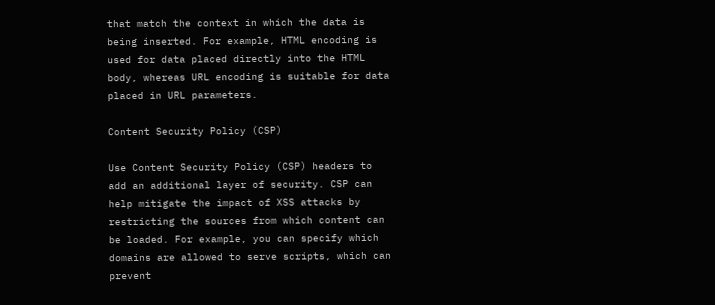that match the context in which the data is being inserted. For example, HTML encoding is used for data placed directly into the HTML body, whereas URL encoding is suitable for data placed in URL parameters.

Content Security Policy (CSP)

Use Content Security Policy (CSP) headers to add an additional layer of security. CSP can help mitigate the impact of XSS attacks by restricting the sources from which content can be loaded. For example, you can specify which domains are allowed to serve scripts, which can prevent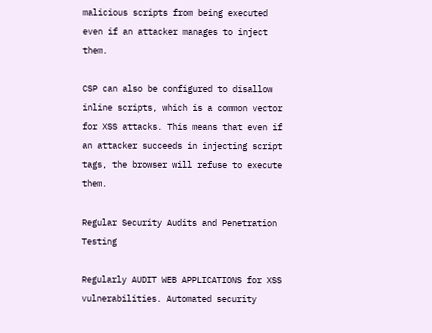malicious scripts from being executed even if an attacker manages to inject them.

CSP can also be configured to disallow inline scripts, which is a common vector for XSS attacks. This means that even if an attacker succeeds in injecting script tags, the browser will refuse to execute them.

Regular Security Audits and Penetration Testing

Regularly AUDIT WEB APPLICATIONS for XSS vulnerabilities. Automated security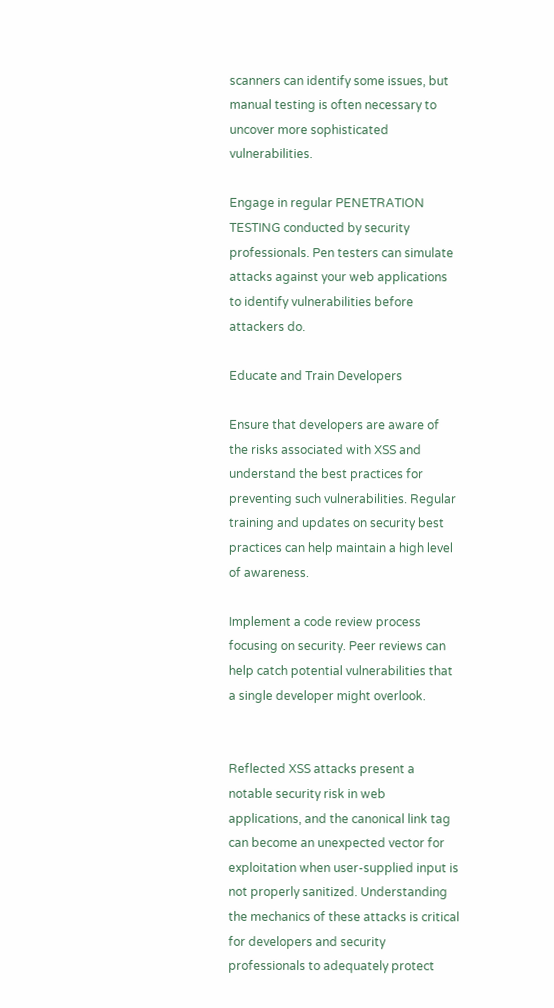scanners can identify some issues, but manual testing is often necessary to uncover more sophisticated vulnerabilities.

Engage in regular PENETRATION TESTING conducted by security professionals. Pen testers can simulate attacks against your web applications to identify vulnerabilities before attackers do.

Educate and Train Developers

Ensure that developers are aware of the risks associated with XSS and understand the best practices for preventing such vulnerabilities. Regular training and updates on security best practices can help maintain a high level of awareness.

Implement a code review process focusing on security. Peer reviews can help catch potential vulnerabilities that a single developer might overlook.


Reflected XSS attacks present a notable security risk in web applications, and the canonical link tag can become an unexpected vector for exploitation when user-supplied input is not properly sanitized. Understanding the mechanics of these attacks is critical for developers and security professionals to adequately protect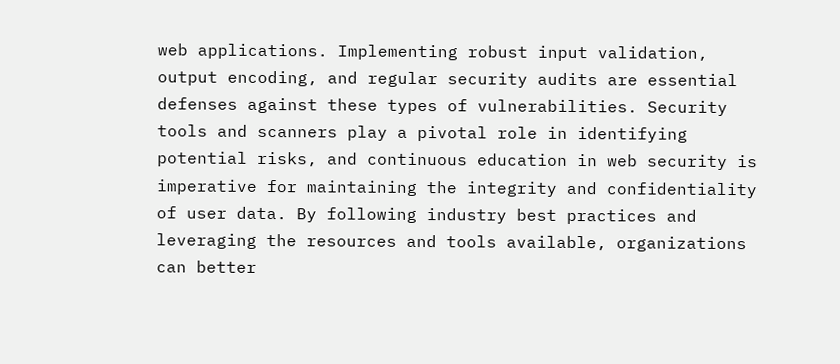web applications. Implementing robust input validation, output encoding, and regular security audits are essential defenses against these types of vulnerabilities. Security tools and scanners play a pivotal role in identifying potential risks, and continuous education in web security is imperative for maintaining the integrity and confidentiality of user data. By following industry best practices and leveraging the resources and tools available, organizations can better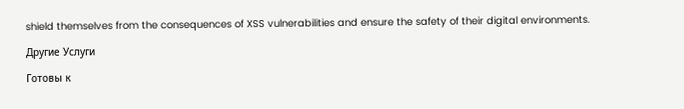shield themselves from the consequences of XSS vulnerabilities and ensure the safety of their digital environments.

Другие Услуги

Готовы к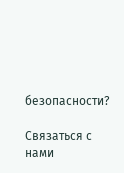безопасности?

Связаться с нами